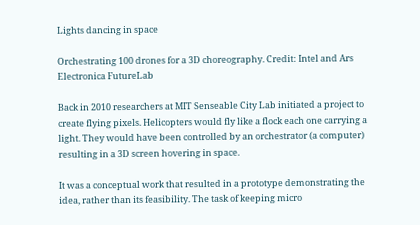Lights dancing in space

Orchestrating 100 drones for a 3D choreography. Credit: Intel and Ars Electronica FutureLab

Back in 2010 researchers at MIT Senseable City Lab initiated a project to create flying pixels. Helicopters would fly like a flock each one carrying a light. They would have been controlled by an orchestrator (a computer) resulting in a 3D screen hovering in space.

It was a conceptual work that resulted in a prototype demonstrating the idea, rather than its feasibility. The task of keeping micro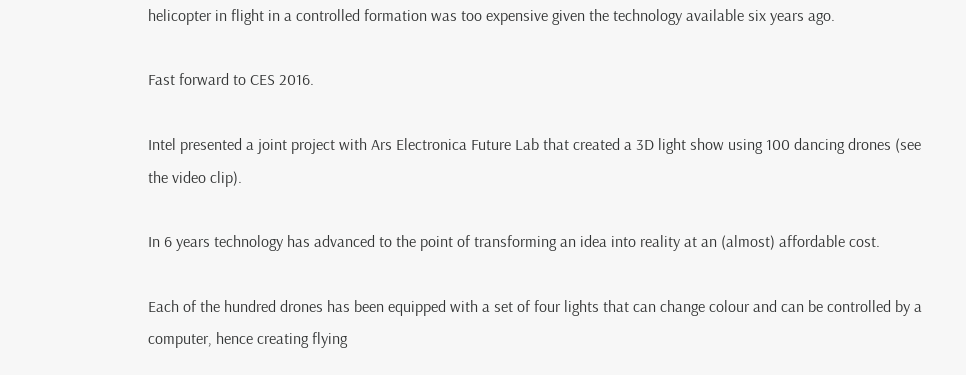helicopter in flight in a controlled formation was too expensive given the technology available six years ago.

Fast forward to CES 2016.

Intel presented a joint project with Ars Electronica Future Lab that created a 3D light show using 100 dancing drones (see the video clip).

In 6 years technology has advanced to the point of transforming an idea into reality at an (almost) affordable cost.

Each of the hundred drones has been equipped with a set of four lights that can change colour and can be controlled by a computer, hence creating flying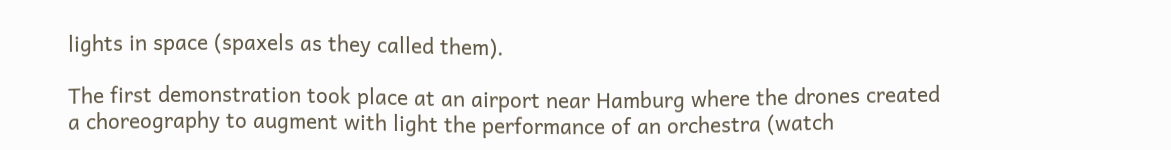lights in space (spaxels as they called them).

The first demonstration took place at an airport near Hamburg where the drones created a choreography to augment with light the performance of an orchestra (watch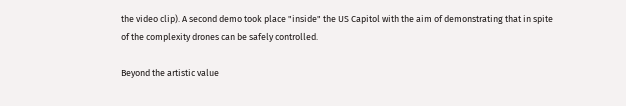the video clip). A second demo took place "inside" the US Capitol with the aim of demonstrating that in spite of the complexity drones can be safely controlled.

Beyond the artistic value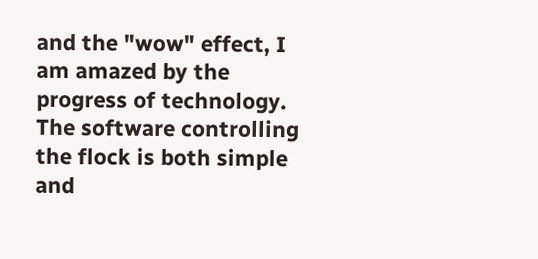and the "wow" effect, I am amazed by the progress of technology. The software controlling the flock is both simple and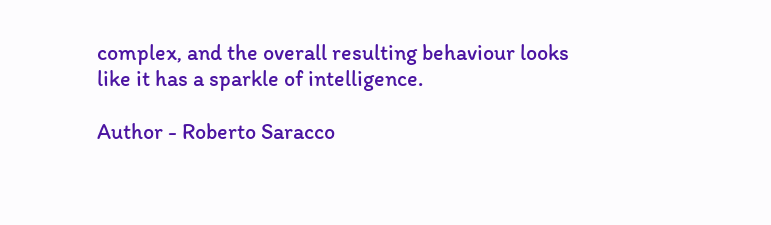complex, and the overall resulting behaviour looks like it has a sparkle of intelligence.

Author - Roberto Saracco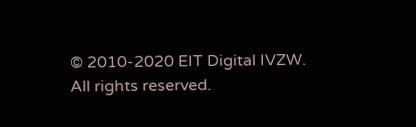© 2010-2020 EIT Digital IVZW. All rights reserved.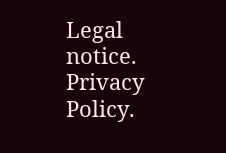Legal notice. Privacy Policy.